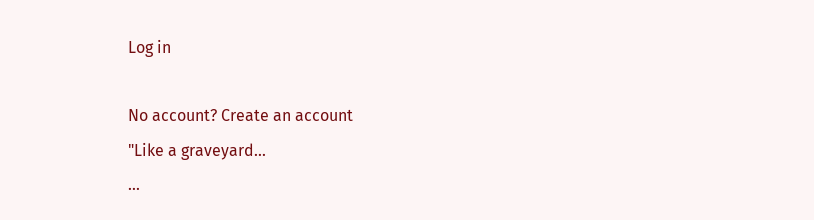Log in

No account? Create an account
"Like a graveyard...
...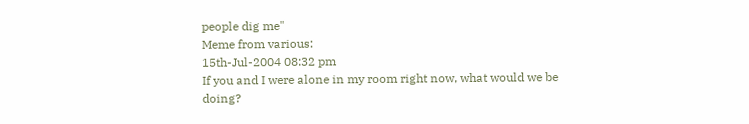people dig me"
Meme from various:
15th-Jul-2004 08:32 pm
If you and I were alone in my room right now, what would we be doing?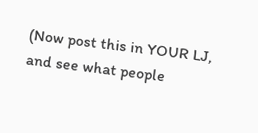(Now post this in YOUR LJ, and see what people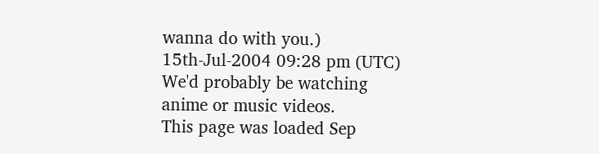wanna do with you.)
15th-Jul-2004 09:28 pm (UTC)
We'd probably be watching anime or music videos.
This page was loaded Sep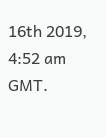16th 2019, 4:52 am GMT.